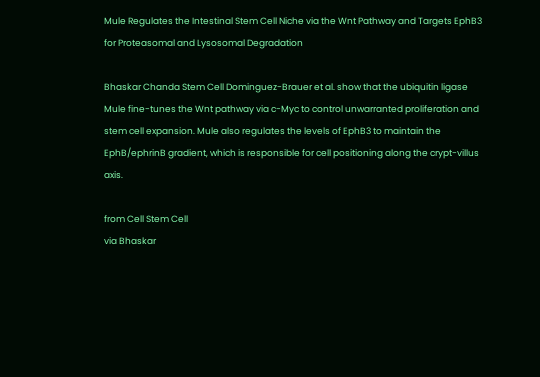Mule Regulates the Intestinal Stem Cell Niche via the Wnt Pathway and Targets EphB3 for Proteasomal and Lysosomal Degradation

Bhaskar Chanda Stem Cell Dominguez-Brauer et al. show that the ubiquitin ligase Mule fine-tunes the Wnt pathway via c-Myc to control unwarranted proliferation and stem cell expansion. Mule also regulates the levels of EphB3 to maintain the EphB/ephrinB gradient, which is responsible for cell positioning along the crypt-villus axis.

from Cell Stem Cell
via Bhaskar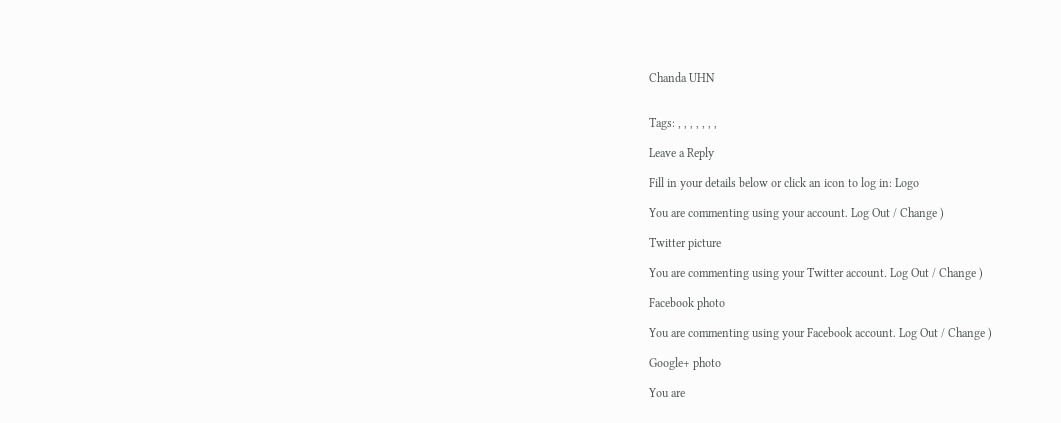Chanda UHN


Tags: , , , , , , ,

Leave a Reply

Fill in your details below or click an icon to log in: Logo

You are commenting using your account. Log Out / Change )

Twitter picture

You are commenting using your Twitter account. Log Out / Change )

Facebook photo

You are commenting using your Facebook account. Log Out / Change )

Google+ photo

You are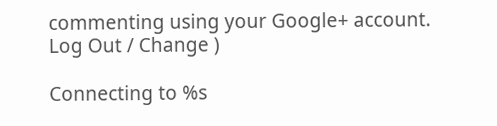commenting using your Google+ account. Log Out / Change )

Connecting to %s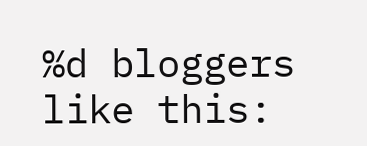%d bloggers like this: